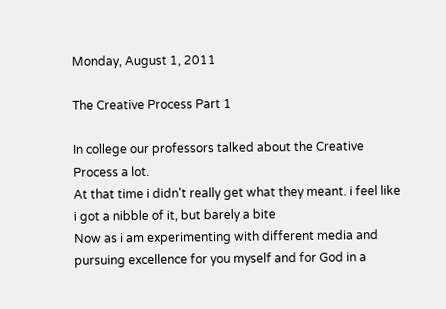Monday, August 1, 2011

The Creative Process Part 1

In college our professors talked about the Creative Process a lot.
At that time i didn't really get what they meant. i feel like i got a nibble of it, but barely a bite
Now as i am experimenting with different media and pursuing excellence for you myself and for God in a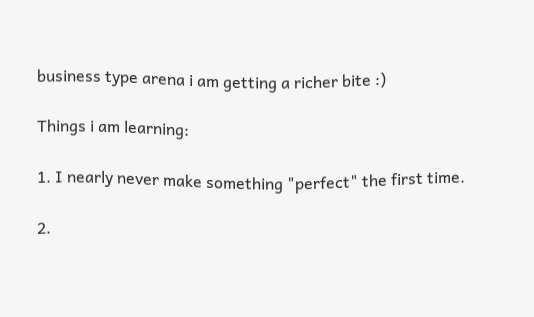business type arena i am getting a richer bite :)

Things i am learning:

1. I nearly never make something "perfect" the first time.

2.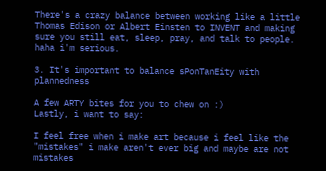There's a crazy balance between working like a little Thomas Edison or Albert Einsten to INVENT and making sure you still eat, sleep, pray, and talk to people. haha i'm serious.

3. It's important to balance sPonTanEity with plannedness

A few ARTY bites for you to chew on :)
Lastly, i want to say:

I feel free when i make art because i feel like the "mistakes" i make aren't ever big and maybe are not mistakes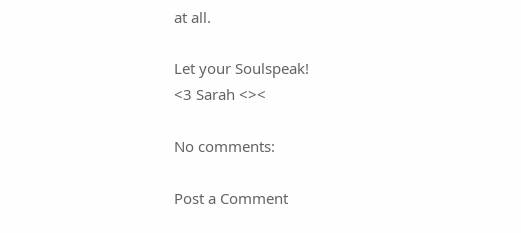at all.

Let your Soulspeak!
<3 Sarah <><

No comments:

Post a Comment